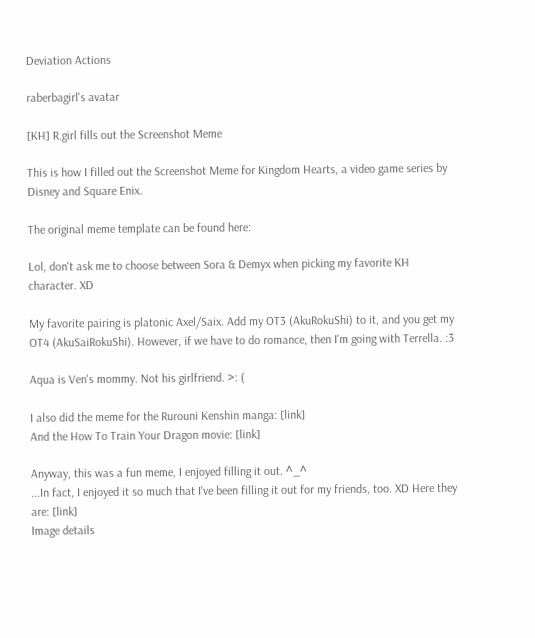Deviation Actions

raberbagirl's avatar

[KH] R.girl fills out the Screenshot Meme

This is how I filled out the Screenshot Meme for Kingdom Hearts, a video game series by Disney and Square Enix.

The original meme template can be found here:

Lol, don't ask me to choose between Sora & Demyx when picking my favorite KH character. XD

My favorite pairing is platonic Axel/Saix. Add my OT3 (AkuRokuShi) to it, and you get my OT4 (AkuSaiRokuShi). However, if we have to do romance, then I'm going with Terrella. :3

Aqua is Ven's mommy. Not his girlfriend. >: (

I also did the meme for the Rurouni Kenshin manga: [link]
And the How To Train Your Dragon movie: [link]

Anyway, this was a fun meme, I enjoyed filling it out. ^_^
...In fact, I enjoyed it so much that I've been filling it out for my friends, too. XD Here they are: [link]
Image details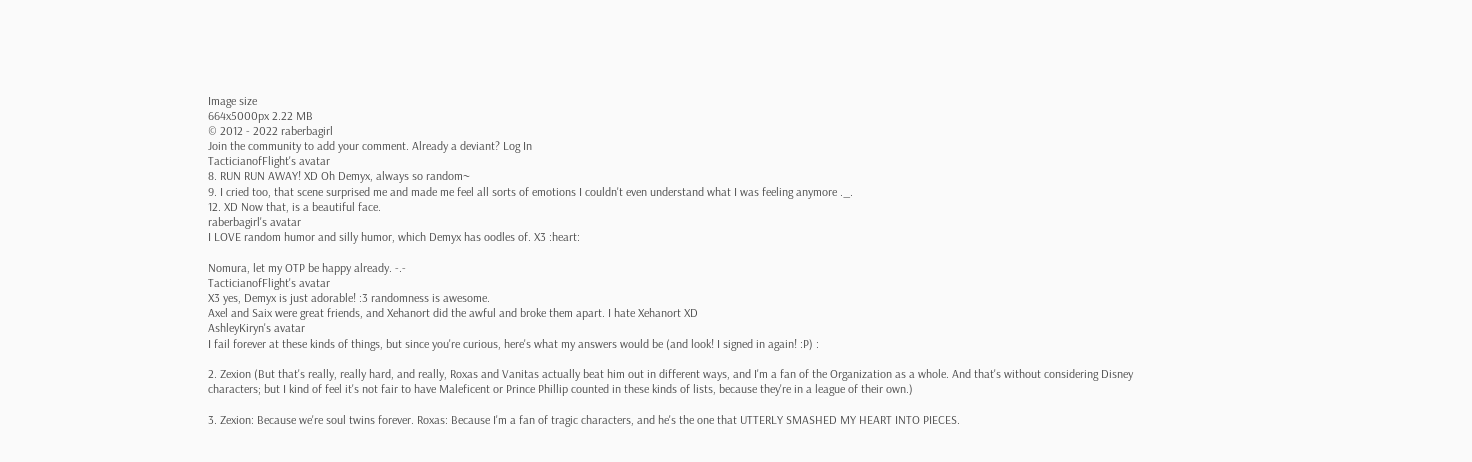Image size
664x5000px 2.22 MB
© 2012 - 2022 raberbagirl
Join the community to add your comment. Already a deviant? Log In
TacticianofFlight's avatar
8. RUN RUN AWAY! XD Oh Demyx, always so random~
9. I cried too, that scene surprised me and made me feel all sorts of emotions I couldn't even understand what I was feeling anymore ._.
12. XD Now that, is a beautiful face.
raberbagirl's avatar
I LOVE random humor and silly humor, which Demyx has oodles of. X3 :heart:

Nomura, let my OTP be happy already. -.-
TacticianofFlight's avatar
X3 yes, Demyx is just adorable! :3 randomness is awesome.
Axel and Saix were great friends, and Xehanort did the awful and broke them apart. I hate Xehanort XD
AshleyKiryn's avatar
I fail forever at these kinds of things, but since you're curious, here's what my answers would be (and look! I signed in again! :P) :

2. Zexion (But that's really, really hard, and really, Roxas and Vanitas actually beat him out in different ways, and I'm a fan of the Organization as a whole. And that's without considering Disney characters; but I kind of feel it's not fair to have Maleficent or Prince Phillip counted in these kinds of lists, because they're in a league of their own.)

3. Zexion: Because we're soul twins forever. Roxas: Because I'm a fan of tragic characters, and he's the one that UTTERLY SMASHED MY HEART INTO PIECES.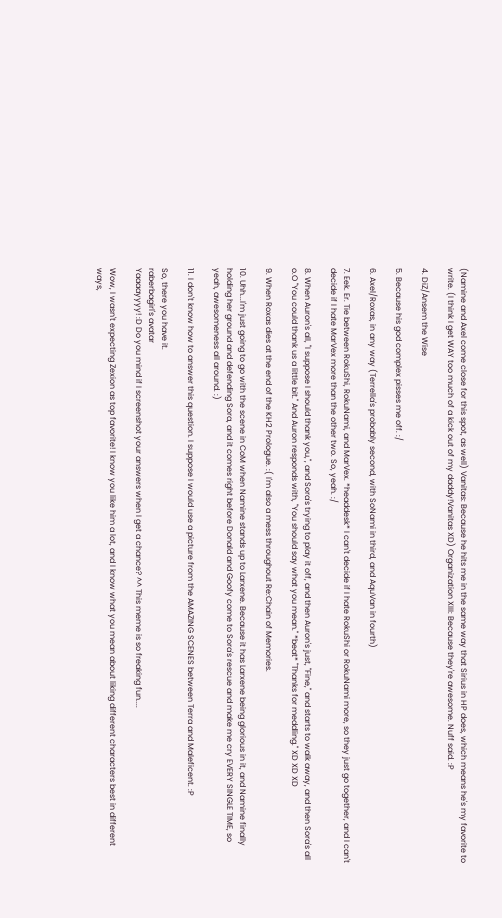(Namine and Axel come close for this spot, as well) Vanitas: Because he hits me in the same way that Sirius in HP does, which means he's my favorite to write. (I think I get WAY too much of a kick out of my daddy!Vanitas XD) Organization XIII: Because they're awesome. Nuff said. :P

4. DiZ/Ansem the Wise

5. Because his god complex pisses me off. :/

6. Axel/Roxas, in any way (Terrella's probably second, with SoNami in third, and AquVan in fourth)

7. Eek. Er. Tie between RokuShi, RokuNami, and MarVex. *headdesk* I can't decide if I hate RokuShi or RokuNami more, so they just go together, and I can't decide if I hate MarVex more than the other two. So, yeah. :/

8. When Auron's all, "I suppose I should thank you,", and Sora's trying to play it off, and then Auron's just, "Fine," and starts to walk away, and then Sora's all o.O "You could thank us a little bit." And Auron responds with, "You should say what you mean." *beat* "Thanks for meddling." XD XD XD

9. When Roxas dies at the end of the KH2 Prologue. :( I'm also a mess throughout Re:Chain of Memories.

10. Uhh...I'm just going to go with the scene in CoM when Namine stands up to Larxene. Because it has Larxene being glorious in it, and Namine finally holding her ground and defending Sora, and it comes right before Donald and Goofy come to Sora's rescue and make me cry EVERY SINGLE TIME, so yeah, awesomeness all around. :)

11. I don't know how to answer this question. I suppose I would use a picture from the AMAZING SCENES between Terra and Maleficent. :P

So, there you have it.
raberbagirl's avatar
Yaaaayyyy! :D Do you mind if I screenshot your answers when I get a chance? ^^ This meme is so freaking fun....

Wow, I wasn't expecting Zexion as top favorite! I know you like him a lot, and I know what you mean about liking different characters best in different ways,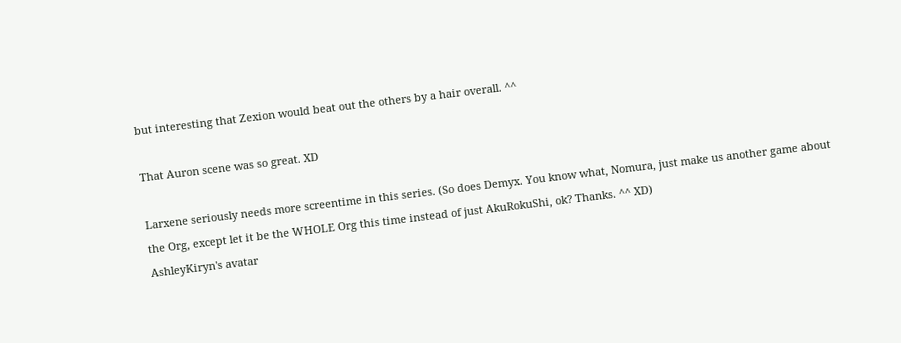but interesting that Zexion would beat out the others by a hair overall. ^^

That Auron scene was so great. XD

Larxene seriously needs more screentime in this series. (So does Demyx. You know what, Nomura, just make us another game about the Org, except let it be the WHOLE Org this time instead of just AkuRokuShi, ok? Thanks. ^^ XD)
AshleyKiryn's avatar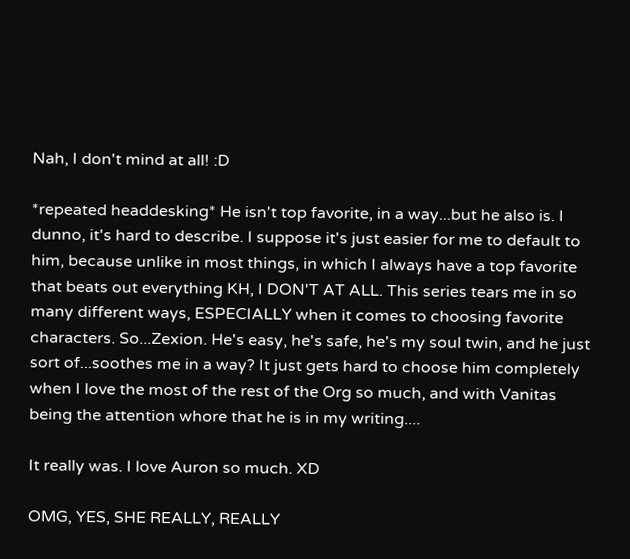Nah, I don't mind at all! :D

*repeated headdesking* He isn't top favorite, in a way...but he also is. I dunno, it's hard to describe. I suppose it's just easier for me to default to him, because unlike in most things, in which I always have a top favorite that beats out everything KH, I DON'T AT ALL. This series tears me in so many different ways, ESPECIALLY when it comes to choosing favorite characters. So...Zexion. He's easy, he's safe, he's my soul twin, and he just sort of...soothes me in a way? It just gets hard to choose him completely when I love the most of the rest of the Org so much, and with Vanitas being the attention whore that he is in my writing....

It really was. I love Auron so much. XD

OMG, YES, SHE REALLY, REALLY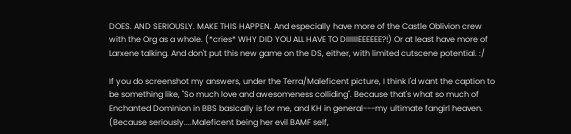DOES. AND SERIOUSLY. MAKE THIS HAPPEN. And especially have more of the Castle Oblivion crew with the Org as a whole. (*cries* WHY DID YOU ALL HAVE TO DIIIIIIEEEEEE?!) Or at least have more of Larxene talking. And don't put this new game on the DS, either, with limited cutscene potential. :/

If you do screenshot my answers, under the Terra/Maleficent picture, I think I'd want the caption to be something like, "So much love and awesomeness colliding". Because that's what so much of Enchanted Dominion in BBS basically is for me, and KH in general---my ultimate fangirl heaven. (Because seriously....Maleficent being her evil BAMF self,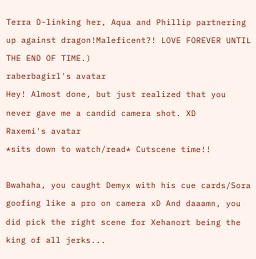Terra D-linking her, Aqua and Phillip partnering up against dragon!Maleficent?! LOVE FOREVER UNTIL THE END OF TIME.)
raberbagirl's avatar
Hey! Almost done, but just realized that you never gave me a candid camera shot. XD
Raxemi's avatar
*sits down to watch/read* Cutscene time!!

Bwahaha, you caught Demyx with his cue cards/Sora goofing like a pro on camera xD And daaamn, you did pick the right scene for Xehanort being the king of all jerks...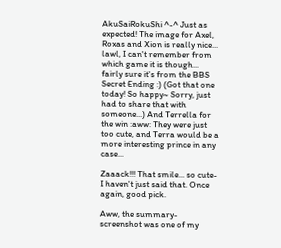AkuSaiRokuShi ^-^ Just as expected! The image for Axel, Roxas and Xion is really nice... lawl, I can't remember from which game it is though... fairly sure it's from the BBS Secret Ending :) (Got that one today! So happy~ Sorry, just had to share that with someone...) And Terrella for the win :aww: They were just too cute, and Terra would be a more interesting prince in any case...

Zaaack!!! That smile... so cute- I haven't just said that. Once again, good pick.

Aww, the summary-screenshot was one of my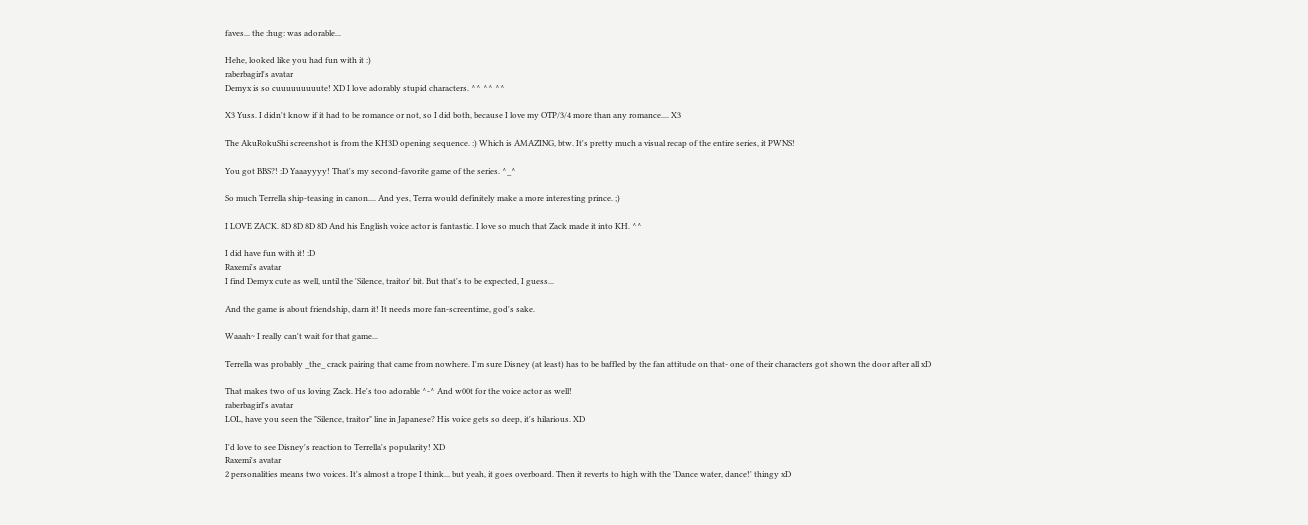faves... the :hug: was adorable...

Hehe, looked like you had fun with it :)
raberbagirl's avatar
Demyx is so cuuuuuuuuute! XD I love adorably stupid characters. ^^ ^^ ^^

X3 Yuss. I didn't know if it had to be romance or not, so I did both, because I love my OTP/3/4 more than any romance.... X3

The AkuRokuShi screenshot is from the KH3D opening sequence. :) Which is AMAZING, btw. It's pretty much a visual recap of the entire series, it PWNS!

You got BBS?! :D Yaaayyyy! That's my second-favorite game of the series. ^_^

So much Terrella ship-teasing in canon.... And yes, Terra would definitely make a more interesting prince. ;)

I LOVE ZACK. 8D 8D 8D 8D And his English voice actor is fantastic. I love so much that Zack made it into KH. ^^

I did have fun with it! :D
Raxemi's avatar
I find Demyx cute as well, until the 'Silence, traitor' bit. But that's to be expected, I guess...

And the game is about friendship, darn it! It needs more fan-screentime, god's sake.

Waaah~ I really can't wait for that game...

Terrella was probably _the_ crack pairing that came from nowhere. I'm sure Disney (at least) has to be baffled by the fan attitude on that- one of their characters got shown the door after all xD

That makes two of us loving Zack. He's too adorable ^-^ And w00t for the voice actor as well!
raberbagirl's avatar
LOL, have you seen the "Silence, traitor" line in Japanese? His voice gets so deep, it's hilarious. XD

I'd love to see Disney's reaction to Terrella's popularity! XD
Raxemi's avatar
2 personalities means two voices. It's almost a trope I think... but yeah, it goes overboard. Then it reverts to high with the 'Dance water, dance!' thingy xD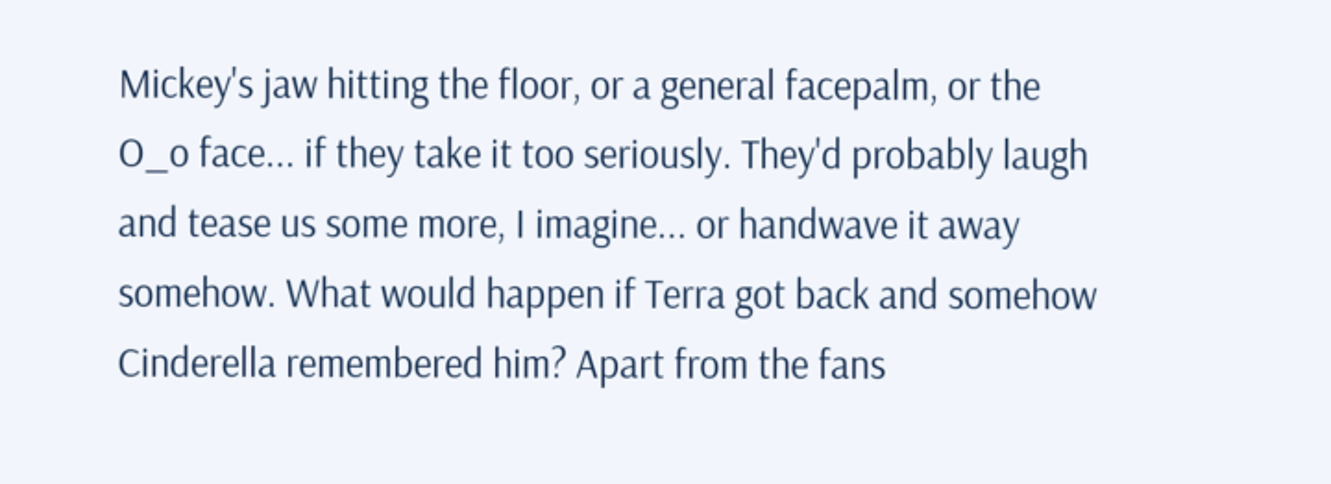Mickey's jaw hitting the floor, or a general facepalm, or the O_o face... if they take it too seriously. They'd probably laugh and tease us some more, I imagine... or handwave it away somehow. What would happen if Terra got back and somehow Cinderella remembered him? Apart from the fans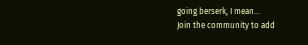going berserk, I mean...
Join the community to add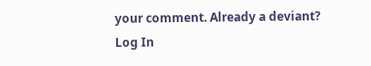your comment. Already a deviant? Log In